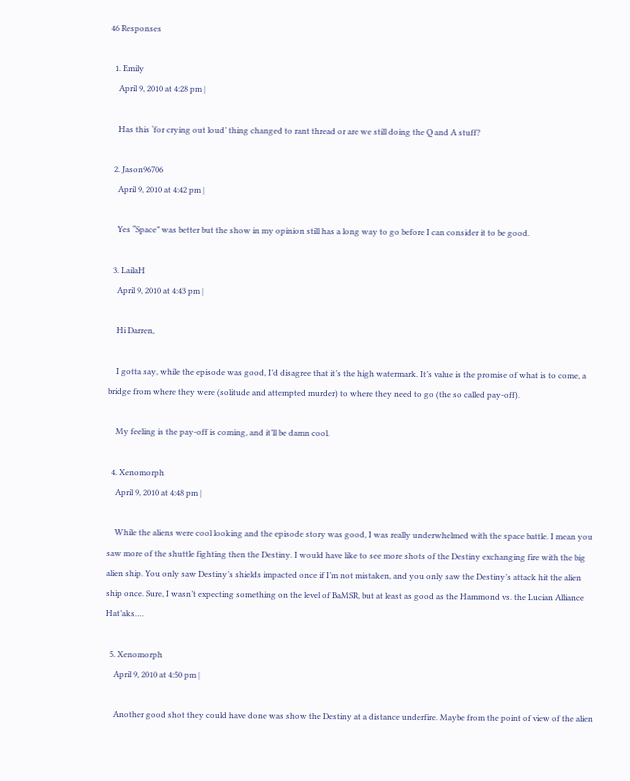46 Responses

  1. Emily
    April 9, 2010 at 4:28 pm |

    Has this ‘for crying out loud’ thing changed to rant thread or are we still doing the Q and A stuff?

  2. Jason96706
    April 9, 2010 at 4:42 pm |

    Yes “Space” was better but the show in my opinion still has a long way to go before I can consider it to be good.

  3. LailaH
    April 9, 2010 at 4:43 pm |

    Hi Darren,

    I gotta say, while the episode was good, I’d disagree that it’s the high watermark. It’s value is the promise of what is to come, a bridge from where they were (solitude and attempted murder) to where they need to go (the so called pay-off).

    My feeling is the pay-off is coming, and it’ll be damn cool.

  4. Xenomorph
    April 9, 2010 at 4:48 pm |

    While the aliens were cool looking and the episode story was good, I was really underwhelmed with the space battle. I mean you saw more of the shuttle fighting then the Destiny. I would have like to see more shots of the Destiny exchanging fire with the big alien ship. You only saw Destiny’s shields impacted once if I’m not mistaken, and you only saw the Destiny’s attack hit the alien ship once. Sure, I wasn’t expecting something on the level of BaMSR, but at least as good as the Hammond vs. the Lucian Alliance Hat’aks….

  5. Xenomorph
    April 9, 2010 at 4:50 pm |

    Another good shot they could have done was show the Destiny at a distance underfire. Maybe from the point of view of the alien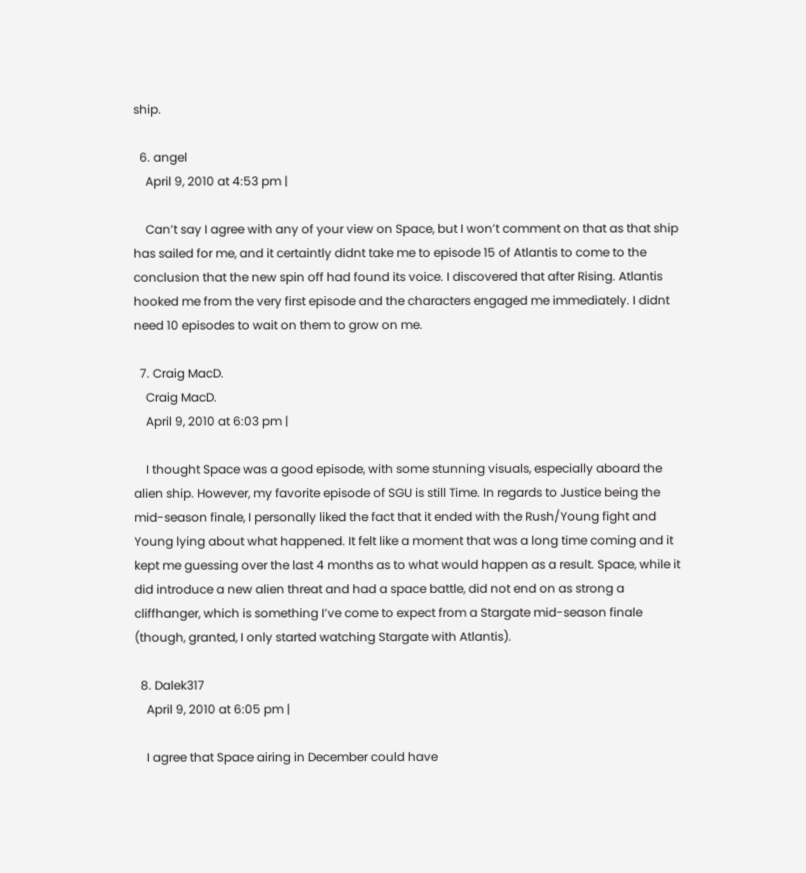ship.

  6. angel
    April 9, 2010 at 4:53 pm |

    Can’t say I agree with any of your view on Space, but I won’t comment on that as that ship has sailed for me, and it certaintly didnt take me to episode 15 of Atlantis to come to the conclusion that the new spin off had found its voice. I discovered that after Rising. Atlantis hooked me from the very first episode and the characters engaged me immediately. I didnt need 10 episodes to wait on them to grow on me.

  7. Craig MacD.
    Craig MacD.
    April 9, 2010 at 6:03 pm |

    I thought Space was a good episode, with some stunning visuals, especially aboard the alien ship. However, my favorite episode of SGU is still Time. In regards to Justice being the mid-season finale, I personally liked the fact that it ended with the Rush/Young fight and Young lying about what happened. It felt like a moment that was a long time coming and it kept me guessing over the last 4 months as to what would happen as a result. Space, while it did introduce a new alien threat and had a space battle, did not end on as strong a cliffhanger, which is something I’ve come to expect from a Stargate mid-season finale (though, granted, I only started watching Stargate with Atlantis).

  8. Dalek317
    April 9, 2010 at 6:05 pm |

    I agree that Space airing in December could have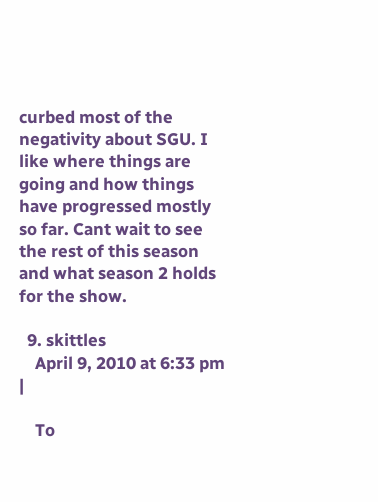curbed most of the negativity about SGU. I like where things are going and how things have progressed mostly so far. Cant wait to see the rest of this season and what season 2 holds for the show.

  9. skittles
    April 9, 2010 at 6:33 pm |

    To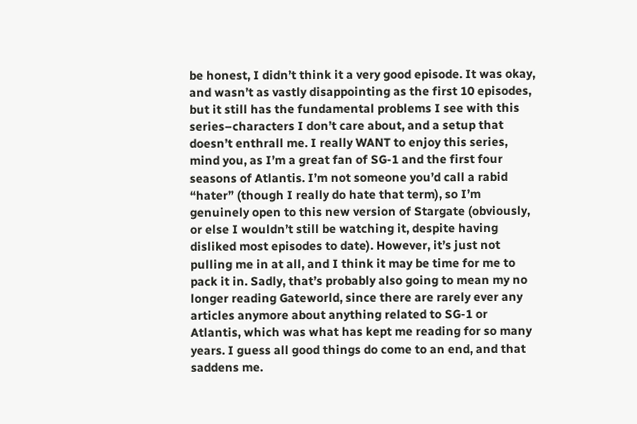be honest, I didn’t think it a very good episode. It was okay, and wasn’t as vastly disappointing as the first 10 episodes, but it still has the fundamental problems I see with this series–characters I don’t care about, and a setup that doesn’t enthrall me. I really WANT to enjoy this series, mind you, as I’m a great fan of SG-1 and the first four seasons of Atlantis. I’m not someone you’d call a rabid “hater” (though I really do hate that term), so I’m genuinely open to this new version of Stargate (obviously, or else I wouldn’t still be watching it, despite having disliked most episodes to date). However, it’s just not pulling me in at all, and I think it may be time for me to pack it in. Sadly, that’s probably also going to mean my no longer reading Gateworld, since there are rarely ever any articles anymore about anything related to SG-1 or Atlantis, which was what has kept me reading for so many years. I guess all good things do come to an end, and that saddens me.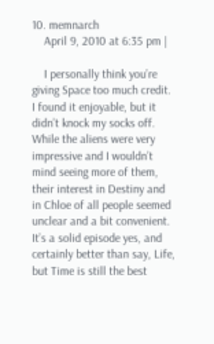10. memnarch
    April 9, 2010 at 6:35 pm |

    I personally think you’re giving Space too much credit. I found it enjoyable, but it didn’t knock my socks off. While the aliens were very impressive and I wouldn’t mind seeing more of them, their interest in Destiny and in Chloe of all people seemed unclear and a bit convenient. It’s a solid episode yes, and certainly better than say, Life, but Time is still the best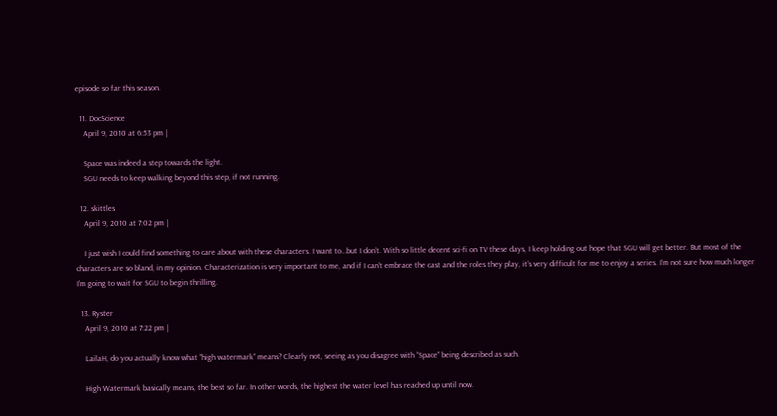episode so far this season.

  11. DocScience
    April 9, 2010 at 6:53 pm |

    Space was indeed a step towards the light.
    SGU needs to keep walking beyond this step, if not running.

  12. skittles
    April 9, 2010 at 7:02 pm |

    I just wish I could find something to care about with these characters. I want to…but I don’t. With so little decent sci-fi on TV these days, I keep holding out hope that SGU will get better. But most of the characters are so bland, in my opinion. Characterization is very important to me, and if I can’t embrace the cast and the roles they play, it’s very difficult for me to enjoy a series. I’m not sure how much longer I’m going to wait for SGU to begin thrilling.

  13. Ryster
    April 9, 2010 at 7:22 pm |

    LailaH, do you actually know what “high watermark” means? Clearly not, seeing as you disagree with “Space” being described as such.

    High Watermark basically means, the best so far. In other words, the highest the water level has reached up until now.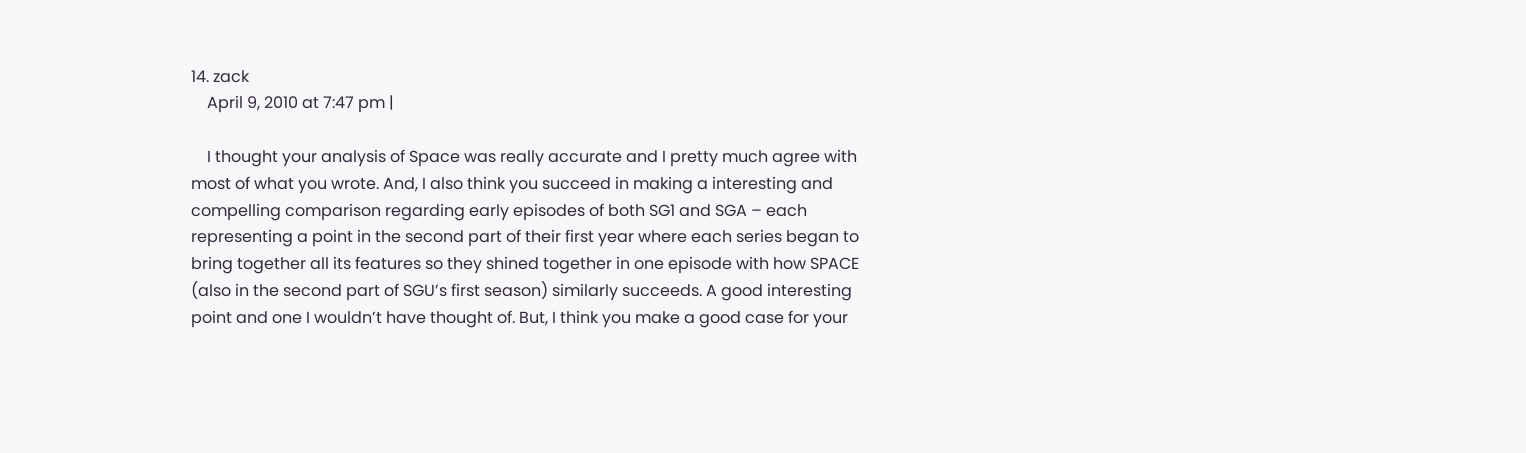14. zack
    April 9, 2010 at 7:47 pm |

    I thought your analysis of Space was really accurate and I pretty much agree with most of what you wrote. And, I also think you succeed in making a interesting and compelling comparison regarding early episodes of both SG1 and SGA – each representing a point in the second part of their first year where each series began to bring together all its features so they shined together in one episode with how SPACE (also in the second part of SGU’s first season) similarly succeeds. A good interesting point and one I wouldn’t have thought of. But, I think you make a good case for your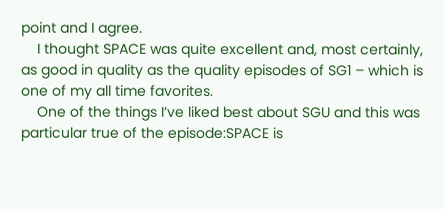point and I agree.
    I thought SPACE was quite excellent and, most certainly, as good in quality as the quality episodes of SG1 – which is one of my all time favorites.
    One of the things I’ve liked best about SGU and this was particular true of the episode:SPACE is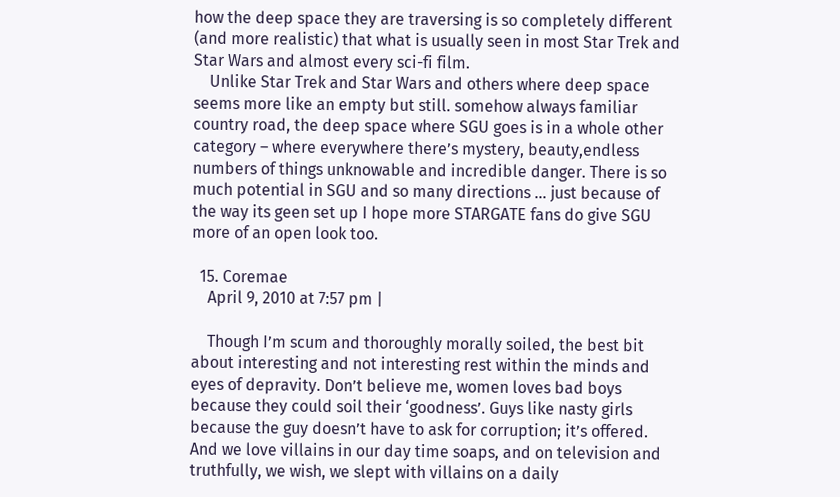how the deep space they are traversing is so completely different (and more realistic) that what is usually seen in most Star Trek and Star Wars and almost every sci-fi film.
    Unlike Star Trek and Star Wars and others where deep space seems more like an empty but still. somehow always familiar country road, the deep space where SGU goes is in a whole other category – where everywhere there’s mystery, beauty,endless numbers of things unknowable and incredible danger. There is so much potential in SGU and so many directions … just because of the way its geen set up I hope more STARGATE fans do give SGU more of an open look too.

  15. Coremae
    April 9, 2010 at 7:57 pm |

    Though I’m scum and thoroughly morally soiled, the best bit about interesting and not interesting rest within the minds and eyes of depravity. Don’t believe me, women loves bad boys because they could soil their ‘goodness’. Guys like nasty girls because the guy doesn’t have to ask for corruption; it’s offered. And we love villains in our day time soaps, and on television and truthfully, we wish, we slept with villains on a daily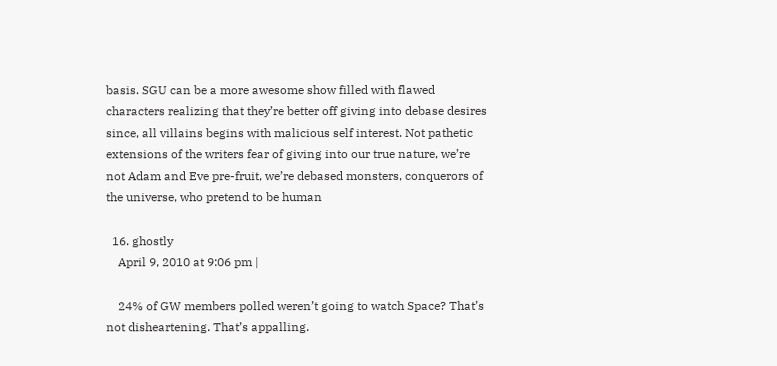basis. SGU can be a more awesome show filled with flawed characters realizing that they’re better off giving into debase desires since, all villains begins with malicious self interest. Not pathetic extensions of the writers fear of giving into our true nature, we’re not Adam and Eve pre-fruit, we’re debased monsters, conquerors of the universe, who pretend to be human

  16. ghostly
    April 9, 2010 at 9:06 pm |

    24% of GW members polled weren’t going to watch Space? That’s not disheartening. That’s appalling.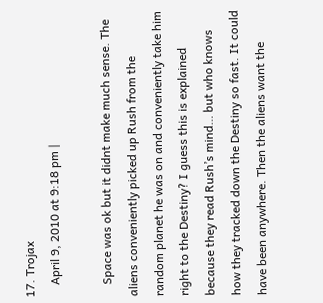17. Trojax
    April 9, 2010 at 9:18 pm |

    Space was ok but it didnt make much sense. The aliens conveniently picked up Rush from the random planet he was on and conveniently take him right to the Destiny? I guess this is explained because they read Rush’s mind… but who knows how they tracked down the Destiny so fast. It could have been anywhere. Then the aliens want the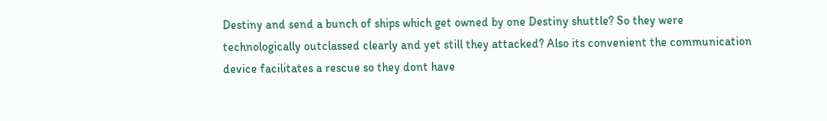Destiny and send a bunch of ships which get owned by one Destiny shuttle? So they were technologically outclassed clearly and yet still they attacked? Also its convenient the communication device facilitates a rescue so they dont have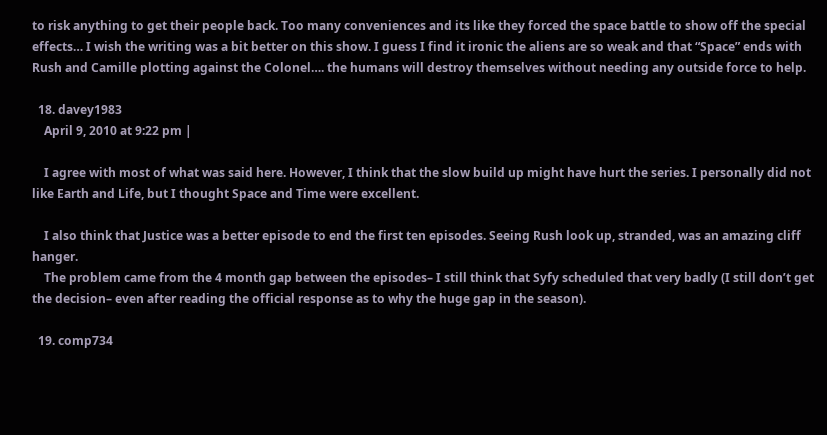to risk anything to get their people back. Too many conveniences and its like they forced the space battle to show off the special effects… I wish the writing was a bit better on this show. I guess I find it ironic the aliens are so weak and that “Space” ends with Rush and Camille plotting against the Colonel…. the humans will destroy themselves without needing any outside force to help.

  18. davey1983
    April 9, 2010 at 9:22 pm |

    I agree with most of what was said here. However, I think that the slow build up might have hurt the series. I personally did not like Earth and Life, but I thought Space and Time were excellent.

    I also think that Justice was a better episode to end the first ten episodes. Seeing Rush look up, stranded, was an amazing cliff hanger.
    The problem came from the 4 month gap between the episodes– I still think that Syfy scheduled that very badly (I still don’t get the decision– even after reading the official response as to why the huge gap in the season).

  19. comp734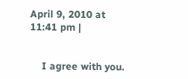April 9, 2010 at 11:41 pm |


    I agree with you.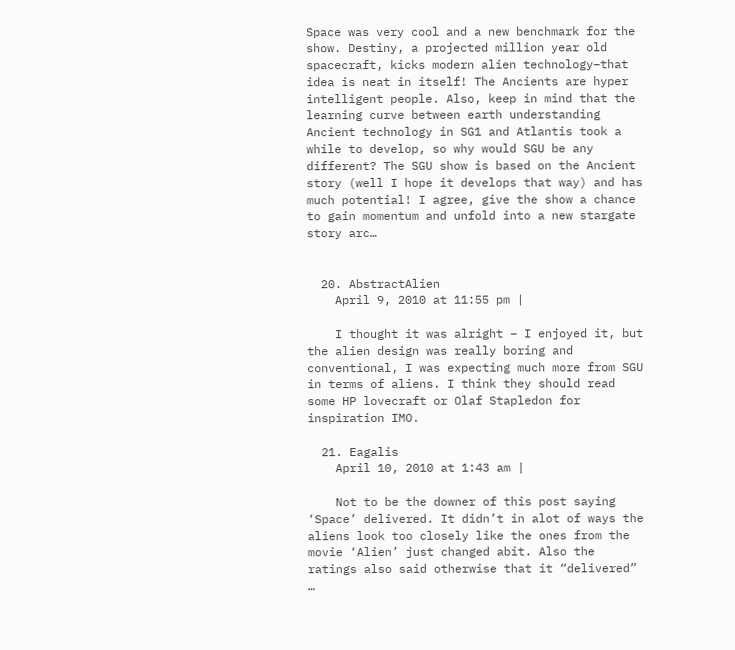Space was very cool and a new benchmark for the show. Destiny, a projected million year old spacecraft, kicks modern alien technology–that idea is neat in itself! The Ancients are hyper intelligent people. Also, keep in mind that the learning curve between earth understanding Ancient technology in SG1 and Atlantis took a while to develop, so why would SGU be any different? The SGU show is based on the Ancient story (well I hope it develops that way) and has much potential! I agree, give the show a chance to gain momentum and unfold into a new stargate story arc…


  20. AbstractAlien
    April 9, 2010 at 11:55 pm |

    I thought it was alright – I enjoyed it, but the alien design was really boring and conventional, I was expecting much more from SGU in terms of aliens. I think they should read some HP lovecraft or Olaf Stapledon for inspiration IMO.

  21. Eagalis
    April 10, 2010 at 1:43 am |

    Not to be the downer of this post saying ‘Space’ delivered. It didn’t in alot of ways the aliens look too closely like the ones from the movie ‘Alien’ just changed abit. Also the ratings also said otherwise that it “delivered” …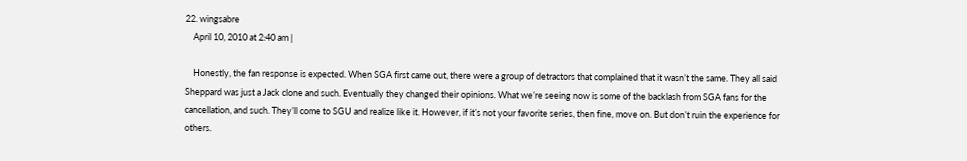22. wingsabre
    April 10, 2010 at 2:40 am |

    Honestly, the fan response is expected. When SGA first came out, there were a group of detractors that complained that it wasn’t the same. They all said Sheppard was just a Jack clone and such. Eventually they changed their opinions. What we’re seeing now is some of the backlash from SGA fans for the cancellation, and such. They’ll come to SGU and realize like it. However, if it’s not your favorite series, then fine, move on. But don’t ruin the experience for others.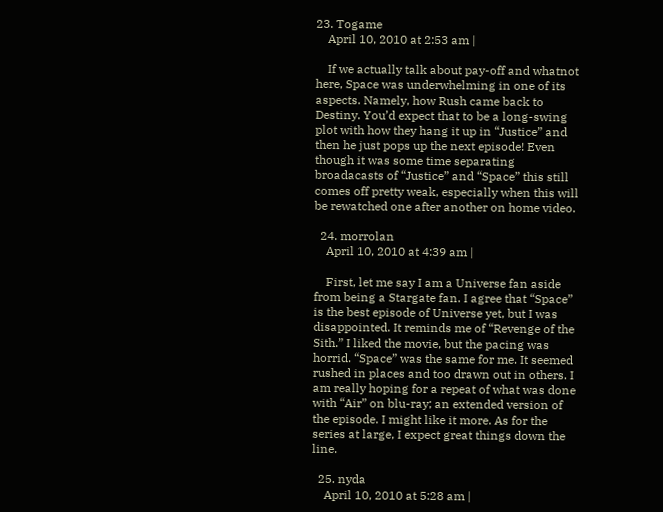23. Togame
    April 10, 2010 at 2:53 am |

    If we actually talk about pay-off and whatnot here, Space was underwhelming in one of its aspects. Namely, how Rush came back to Destiny. You’d expect that to be a long-swing plot with how they hang it up in “Justice” and then he just pops up the next episode! Even though it was some time separating broadacasts of “Justice” and “Space” this still comes off pretty weak, especially when this will be rewatched one after another on home video.

  24. morrolan
    April 10, 2010 at 4:39 am |

    First, let me say I am a Universe fan aside from being a Stargate fan. I agree that “Space” is the best episode of Universe yet, but I was disappointed. It reminds me of “Revenge of the Sith.” I liked the movie, but the pacing was horrid. “Space” was the same for me. It seemed rushed in places and too drawn out in others. I am really hoping for a repeat of what was done with “Air” on blu-ray; an extended version of the episode. I might like it more. As for the series at large, I expect great things down the line.

  25. nyda
    April 10, 2010 at 5:28 am |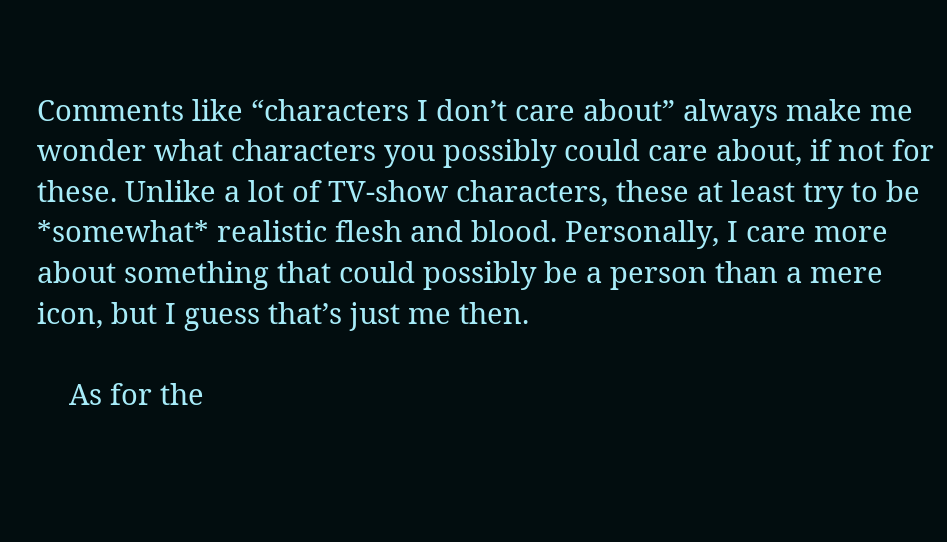Comments like “characters I don’t care about” always make me wonder what characters you possibly could care about, if not for these. Unlike a lot of TV-show characters, these at least try to be *somewhat* realistic flesh and blood. Personally, I care more about something that could possibly be a person than a mere icon, but I guess that’s just me then.

    As for the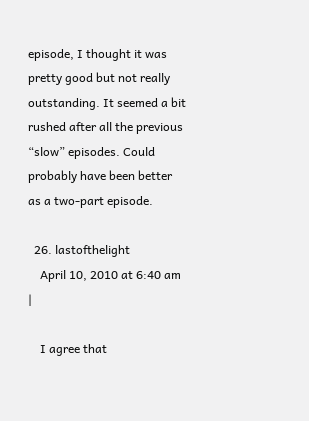episode, I thought it was pretty good but not really outstanding. It seemed a bit rushed after all the previous “slow” episodes. Could probably have been better as a two-part episode.

  26. lastofthelight
    April 10, 2010 at 6:40 am |

    I agree that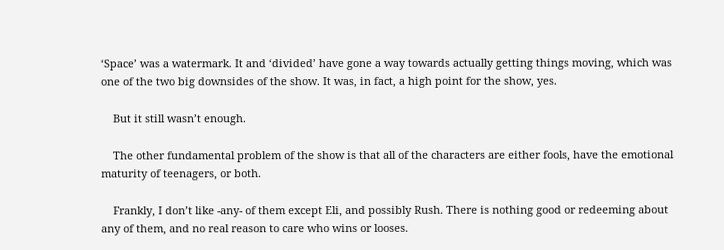‘Space’ was a watermark. It and ‘divided’ have gone a way towards actually getting things moving, which was one of the two big downsides of the show. It was, in fact, a high point for the show, yes.

    But it still wasn’t enough.

    The other fundamental problem of the show is that all of the characters are either fools, have the emotional maturity of teenagers, or both.

    Frankly, I don’t like -any- of them except Eli, and possibly Rush. There is nothing good or redeeming about any of them, and no real reason to care who wins or looses.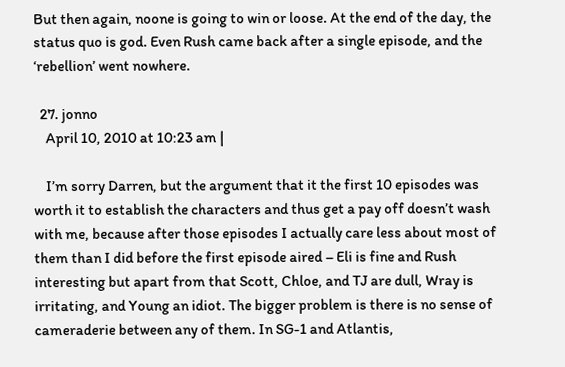But then again, noone is going to win or loose. At the end of the day, the status quo is god. Even Rush came back after a single episode, and the ‘rebellion’ went nowhere.

  27. jonno
    April 10, 2010 at 10:23 am |

    I’m sorry Darren, but the argument that it the first 10 episodes was worth it to establish the characters and thus get a pay off doesn’t wash with me, because after those episodes I actually care less about most of them than I did before the first episode aired – Eli is fine and Rush interesting but apart from that Scott, Chloe, and TJ are dull, Wray is irritating, and Young an idiot. The bigger problem is there is no sense of cameraderie between any of them. In SG-1 and Atlantis,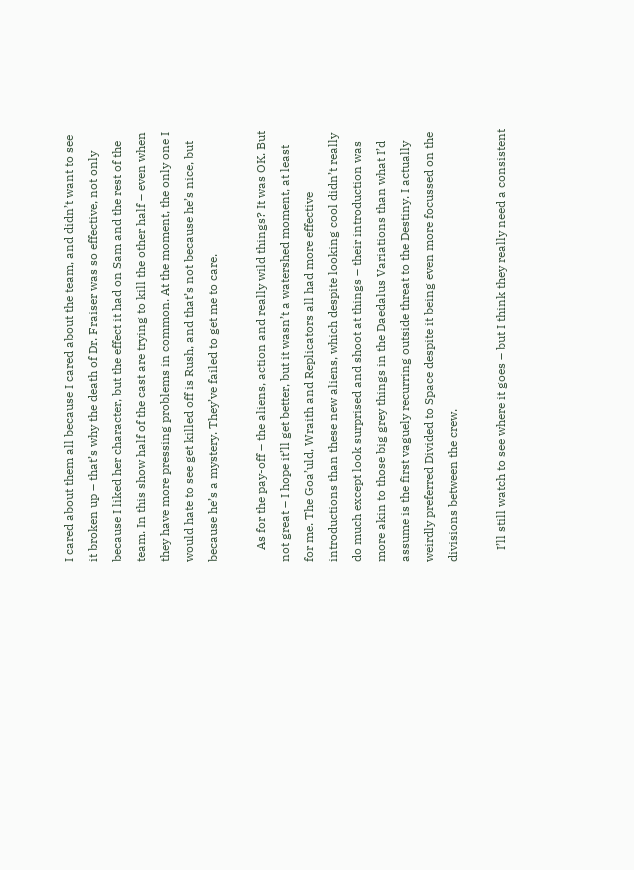I cared about them all because I cared about the team, and didn’t want to see it broken up – that’s why the death of Dr. Fraiser was so effective, not only because I liked her character, but the effect it had on Sam and the rest of the team. In this show half of the cast are trying to kill the other half – even when they have more pressing problems in common. At the moment, the only one I would hate to see get killed off is Rush, and that’s not because he’s nice, but because he’s a mystery. They’ve failed to get me to care.

    As for the pay-off – the aliens, action and really wild things? It was OK. But not great – I hope it’ll get better, but it wasn’t a watershed moment, at least for me. The Goa’uld, Wraith and Replicators all had more effective introductions than these new aliens, which despite looking cool didn’t really do much except look surprised and shoot at things – their introduction was more akin to those big grey things in the Daedalus Variations than what I’d assume is the first vaguely recurring outside threat to the Destiny. I actually weirdly preferred Divided to Space despite it being even more focussed on the divisions between the crew.

    I’ll still watch to see where it goes – but I think they really need a consistent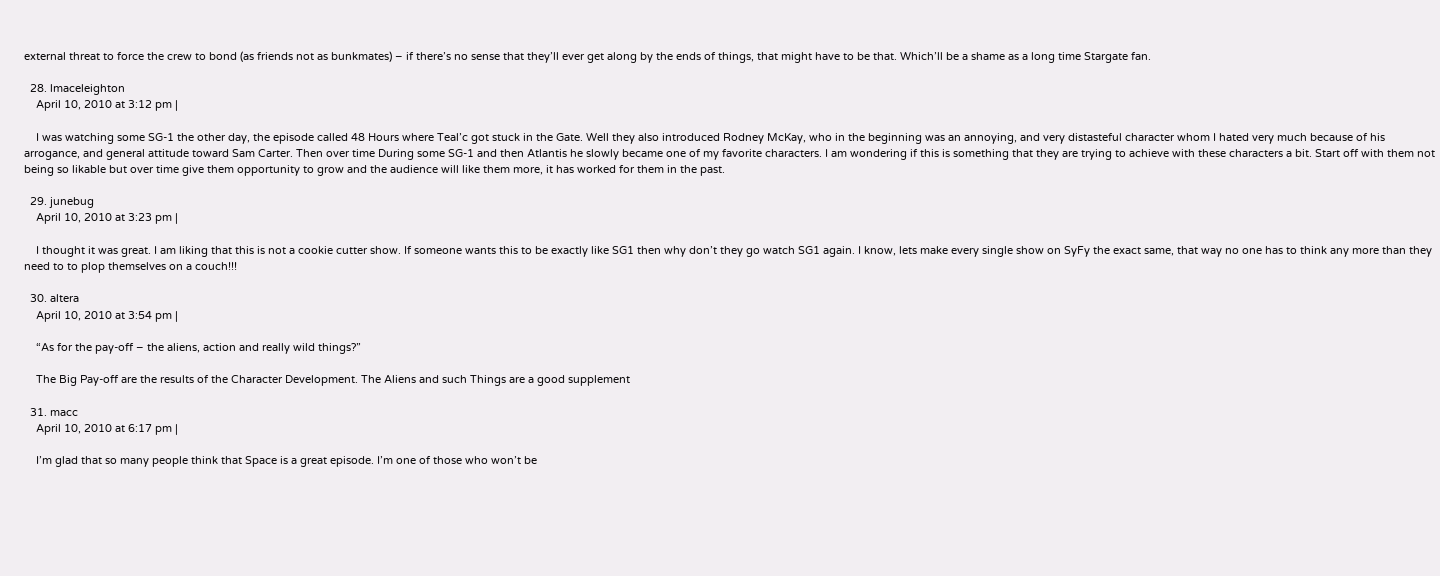external threat to force the crew to bond (as friends not as bunkmates) – if there’s no sense that they’ll ever get along by the ends of things, that might have to be that. Which’ll be a shame as a long time Stargate fan.

  28. lmaceleighton
    April 10, 2010 at 3:12 pm |

    I was watching some SG-1 the other day, the episode called 48 Hours where Teal’c got stuck in the Gate. Well they also introduced Rodney McKay, who in the beginning was an annoying, and very distasteful character whom I hated very much because of his arrogance, and general attitude toward Sam Carter. Then over time During some SG-1 and then Atlantis he slowly became one of my favorite characters. I am wondering if this is something that they are trying to achieve with these characters a bit. Start off with them not being so likable but over time give them opportunity to grow and the audience will like them more, it has worked for them in the past.

  29. junebug
    April 10, 2010 at 3:23 pm |

    I thought it was great. I am liking that this is not a cookie cutter show. If someone wants this to be exactly like SG1 then why don’t they go watch SG1 again. I know, lets make every single show on SyFy the exact same, that way no one has to think any more than they need to to plop themselves on a couch!!!

  30. altera
    April 10, 2010 at 3:54 pm |

    “As for the pay-off – the aliens, action and really wild things?”

    The Big Pay-off are the results of the Character Development. The Aliens and such Things are a good supplement

  31. macc
    April 10, 2010 at 6:17 pm |

    I’m glad that so many people think that Space is a great episode. I’m one of those who won’t be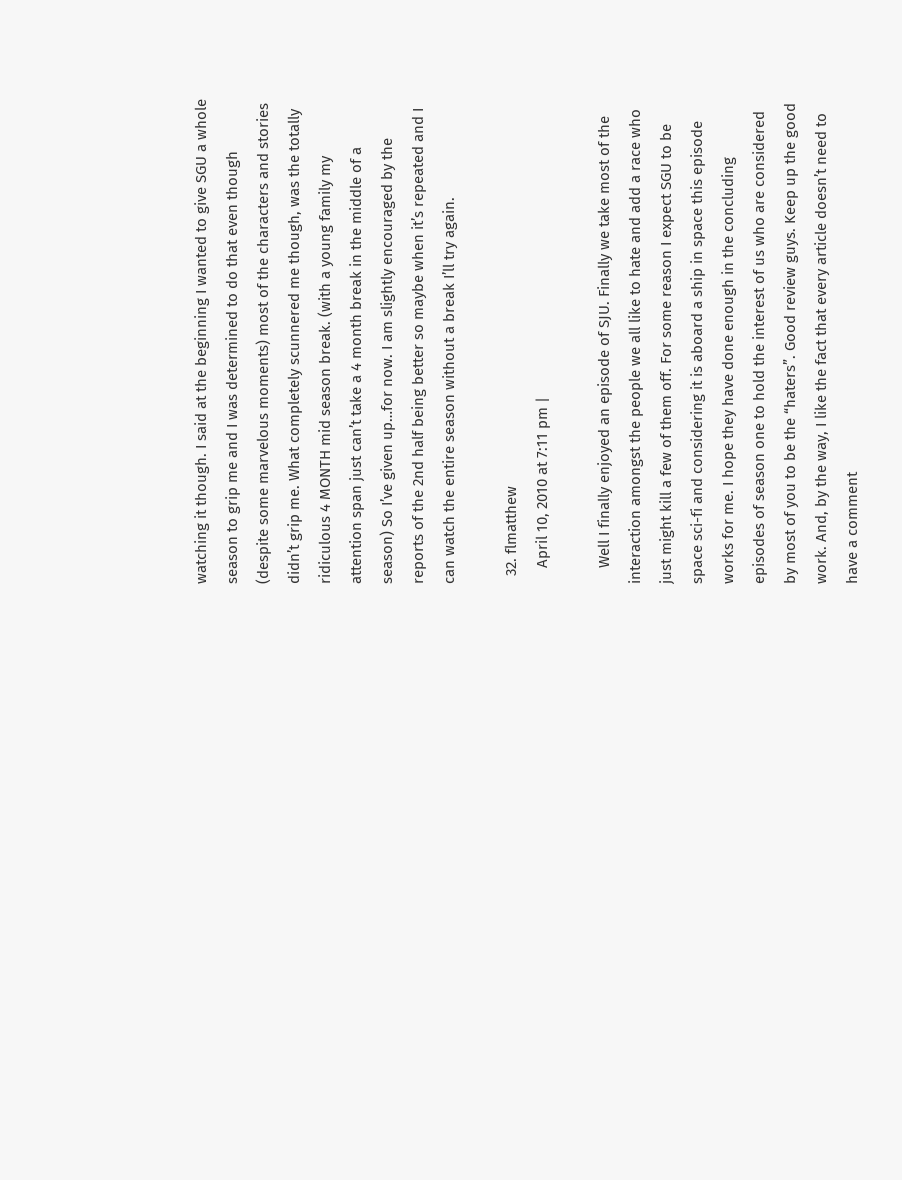watching it though. I said at the beginning I wanted to give SGU a whole season to grip me and I was determined to do that even though (despite some marvelous moments) most of the characters and stories didn’t grip me. What completely scunnered me though, was the totally ridiculous 4 MONTH mid season break. (with a young family my attention span just can’t take a 4 month break in the middle of a season) So I’ve given up…for now. I am slightly encouraged by the reports of the 2nd half being better so maybe when it’s repeated and I can watch the entire season without a break I’ll try again.

  32. flmatthew
    April 10, 2010 at 7:11 pm |

    Well I finally enjoyed an episode of SJU. Finally we take most of the interaction amongst the people we all like to hate and add a race who just might kill a few of them off. For some reason I expect SGU to be space sci-fi and considering it is aboard a ship in space this episode works for me. I hope they have done enough in the concluding episodes of season one to hold the interest of us who are considered by most of you to be the “haters”. Good review guys. Keep up the good work. And, by the way, I like the fact that every article doesn’t need to have a comment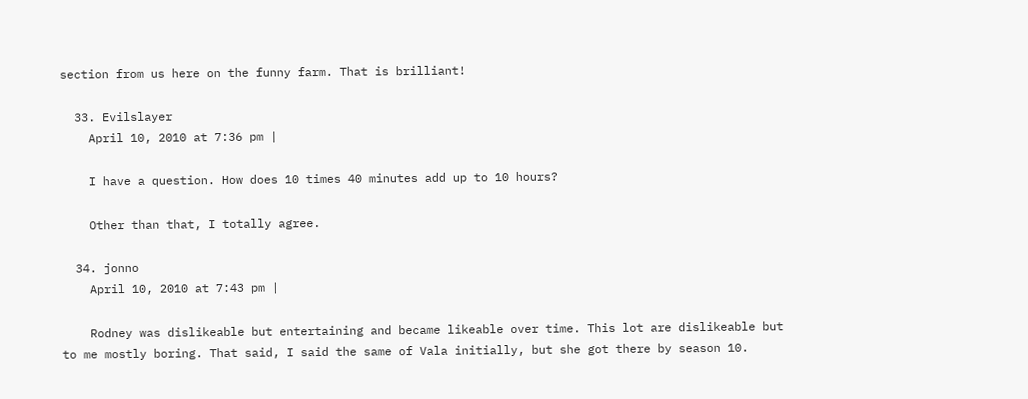section from us here on the funny farm. That is brilliant!

  33. Evilslayer
    April 10, 2010 at 7:36 pm |

    I have a question. How does 10 times 40 minutes add up to 10 hours?

    Other than that, I totally agree.

  34. jonno
    April 10, 2010 at 7:43 pm |

    Rodney was dislikeable but entertaining and became likeable over time. This lot are dislikeable but to me mostly boring. That said, I said the same of Vala initially, but she got there by season 10.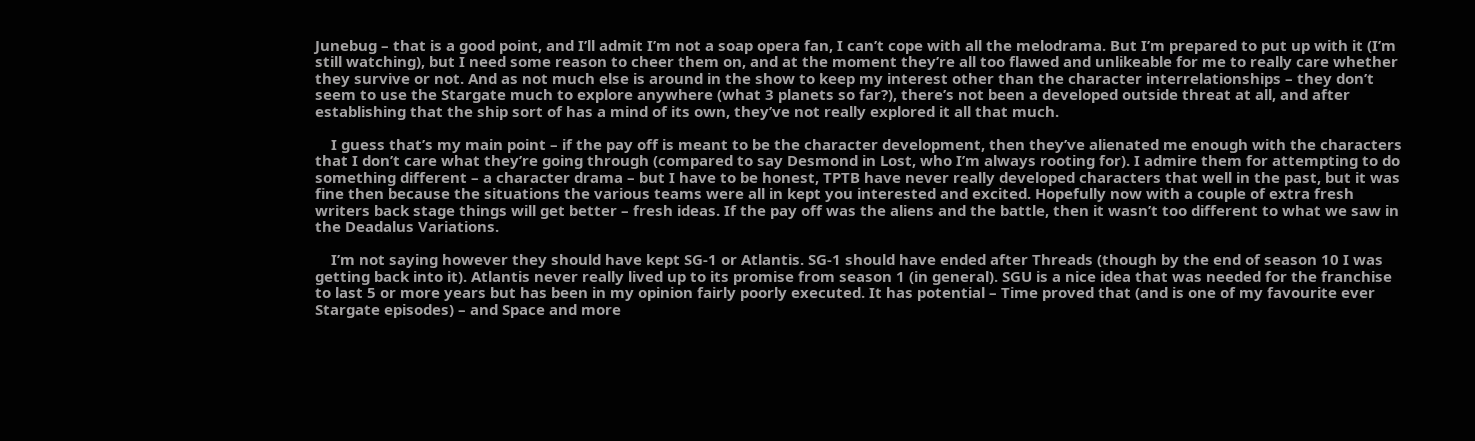Junebug – that is a good point, and I’ll admit I’m not a soap opera fan, I can’t cope with all the melodrama. But I’m prepared to put up with it (I’m still watching), but I need some reason to cheer them on, and at the moment they’re all too flawed and unlikeable for me to really care whether they survive or not. And as not much else is around in the show to keep my interest other than the character interrelationships – they don’t seem to use the Stargate much to explore anywhere (what 3 planets so far?), there’s not been a developed outside threat at all, and after establishing that the ship sort of has a mind of its own, they’ve not really explored it all that much.

    I guess that’s my main point – if the pay off is meant to be the character development, then they’ve alienated me enough with the characters that I don’t care what they’re going through (compared to say Desmond in Lost, who I’m always rooting for). I admire them for attempting to do something different – a character drama – but I have to be honest, TPTB have never really developed characters that well in the past, but it was fine then because the situations the various teams were all in kept you interested and excited. Hopefully now with a couple of extra fresh writers back stage things will get better – fresh ideas. If the pay off was the aliens and the battle, then it wasn’t too different to what we saw in the Deadalus Variations.

    I’m not saying however they should have kept SG-1 or Atlantis. SG-1 should have ended after Threads (though by the end of season 10 I was getting back into it). Atlantis never really lived up to its promise from season 1 (in general). SGU is a nice idea that was needed for the franchise to last 5 or more years but has been in my opinion fairly poorly executed. It has potential – Time proved that (and is one of my favourite ever Stargate episodes) – and Space and more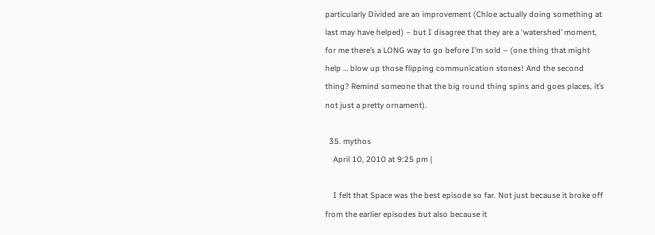particularly Divided are an improvement (Chloe actually doing something at last may have helped) – but I disagree that they are a ‘watershed’ moment, for me there’s a LONG way to go before I’m sold – (one thing that might help … blow up those flipping communication stones! And the second thing? Remind someone that the big round thing spins and goes places, it’s not just a pretty ornament).

  35. mythos
    April 10, 2010 at 9:25 pm |

    I felt that Space was the best episode so far. Not just because it broke off from the earlier episodes but also because it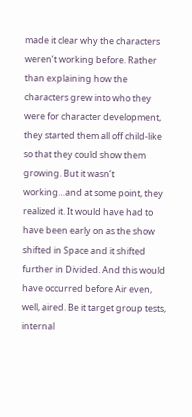made it clear why the characters weren’t working before. Rather than explaining how the characters grew into who they were for character development, they started them all off child-like so that they could show them growing. But it wasn’t working…and at some point, they realized it. It would have had to have been early on as the show shifted in Space and it shifted further in Divided. And this would have occurred before Air even, well, aired. Be it target group tests, internal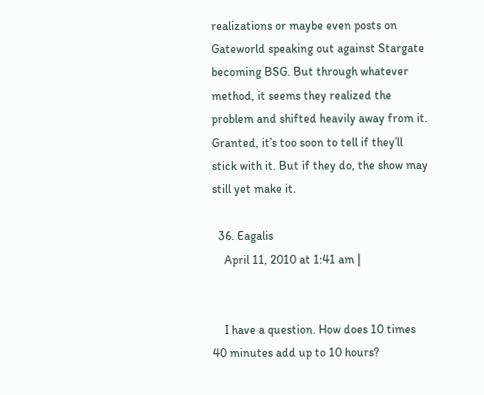realizations or maybe even posts on Gateworld speaking out against Stargate becoming BSG. But through whatever method, it seems they realized the problem and shifted heavily away from it. Granted, it’s too soon to tell if they’ll stick with it. But if they do, the show may still yet make it.

  36. Eagalis
    April 11, 2010 at 1:41 am |


    I have a question. How does 10 times 40 minutes add up to 10 hours?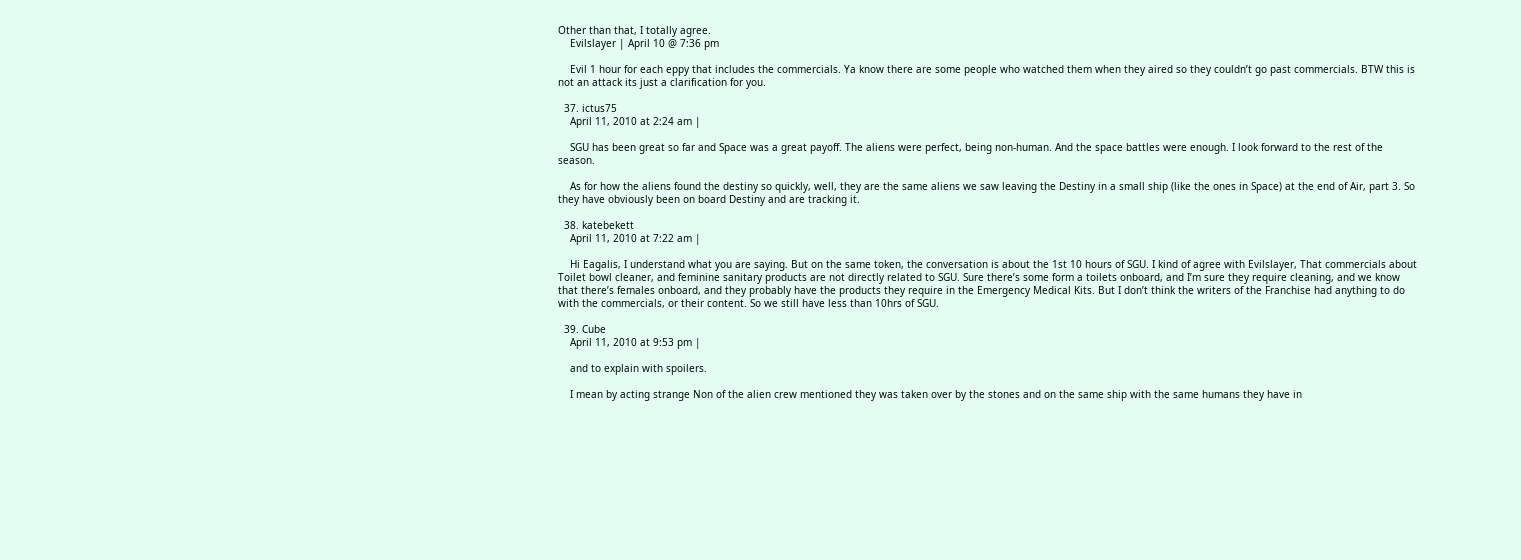Other than that, I totally agree.
    Evilslayer | April 10 @ 7:36 pm

    Evil 1 hour for each eppy that includes the commercials. Ya know there are some people who watched them when they aired so they couldn’t go past commercials. BTW this is not an attack its just a clarification for you.

  37. ictus75
    April 11, 2010 at 2:24 am |

    SGU has been great so far and Space was a great payoff. The aliens were perfect, being non-human. And the space battles were enough. I look forward to the rest of the season.

    As for how the aliens found the destiny so quickly, well, they are the same aliens we saw leaving the Destiny in a small ship (like the ones in Space) at the end of Air, part 3. So they have obviously been on board Destiny and are tracking it.

  38. katebekett
    April 11, 2010 at 7:22 am |

    Hi Eagalis, I understand what you are saying. But on the same token, the conversation is about the 1st 10 hours of SGU. I kind of agree with Evilslayer, That commercials about Toilet bowl cleaner, and feminine sanitary products are not directly related to SGU. Sure there’s some form a toilets onboard, and I’m sure they require cleaning, and we know that there’s females onboard, and they probably have the products they require in the Emergency Medical Kits. But I don’t think the writers of the Franchise had anything to do with the commercials, or their content. So we still have less than 10hrs of SGU.

  39. Cube
    April 11, 2010 at 9:53 pm |

    and to explain with spoilers.

    I mean by acting strange Non of the alien crew mentioned they was taken over by the stones and on the same ship with the same humans they have in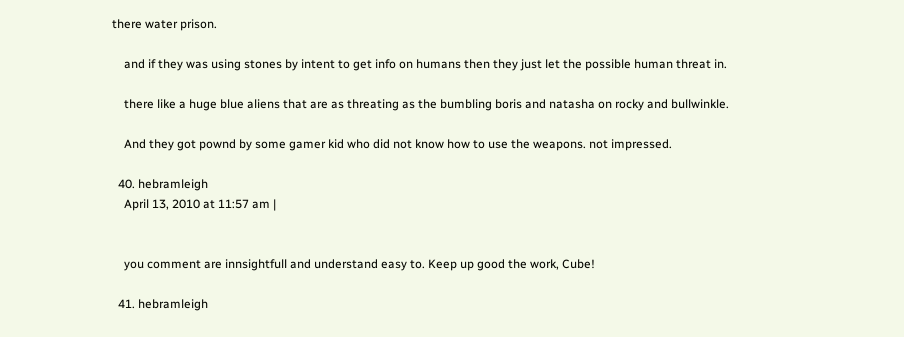there water prison.

    and if they was using stones by intent to get info on humans then they just let the possible human threat in.

    there like a huge blue aliens that are as threating as the bumbling boris and natasha on rocky and bullwinkle.

    And they got pownd by some gamer kid who did not know how to use the weapons. not impressed.

  40. hebramleigh
    April 13, 2010 at 11:57 am |


    you comment are innsightfull and understand easy to. Keep up good the work, Cube!

  41. hebramleigh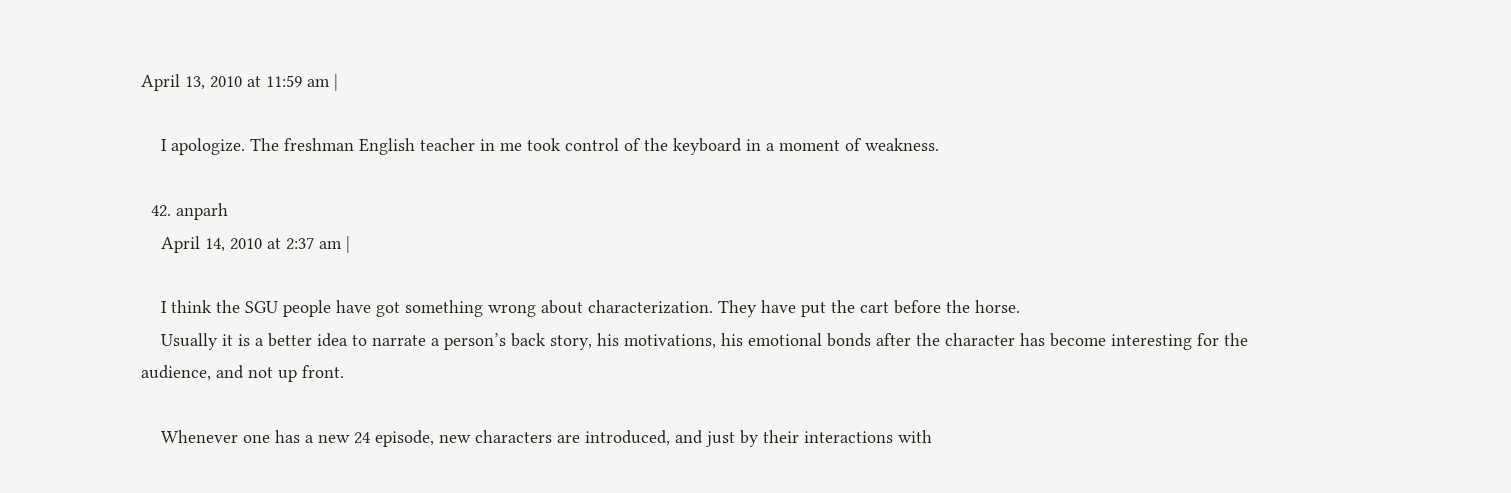April 13, 2010 at 11:59 am |

    I apologize. The freshman English teacher in me took control of the keyboard in a moment of weakness.

  42. anparh
    April 14, 2010 at 2:37 am |

    I think the SGU people have got something wrong about characterization. They have put the cart before the horse.
    Usually it is a better idea to narrate a person’s back story, his motivations, his emotional bonds after the character has become interesting for the audience, and not up front.

    Whenever one has a new 24 episode, new characters are introduced, and just by their interactions with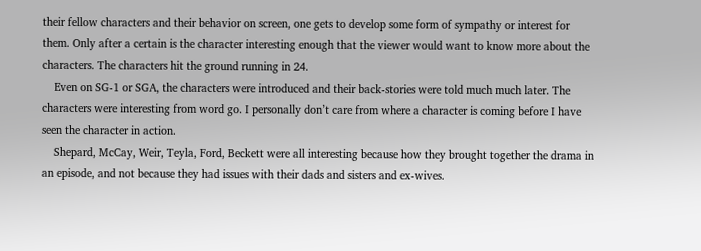their fellow characters and their behavior on screen, one gets to develop some form of sympathy or interest for them. Only after a certain is the character interesting enough that the viewer would want to know more about the characters. The characters hit the ground running in 24.
    Even on SG-1 or SGA, the characters were introduced and their back-stories were told much much later. The characters were interesting from word go. I personally don’t care from where a character is coming before I have seen the character in action.
    Shepard, McCay, Weir, Teyla, Ford, Beckett were all interesting because how they brought together the drama in an episode, and not because they had issues with their dads and sisters and ex-wives.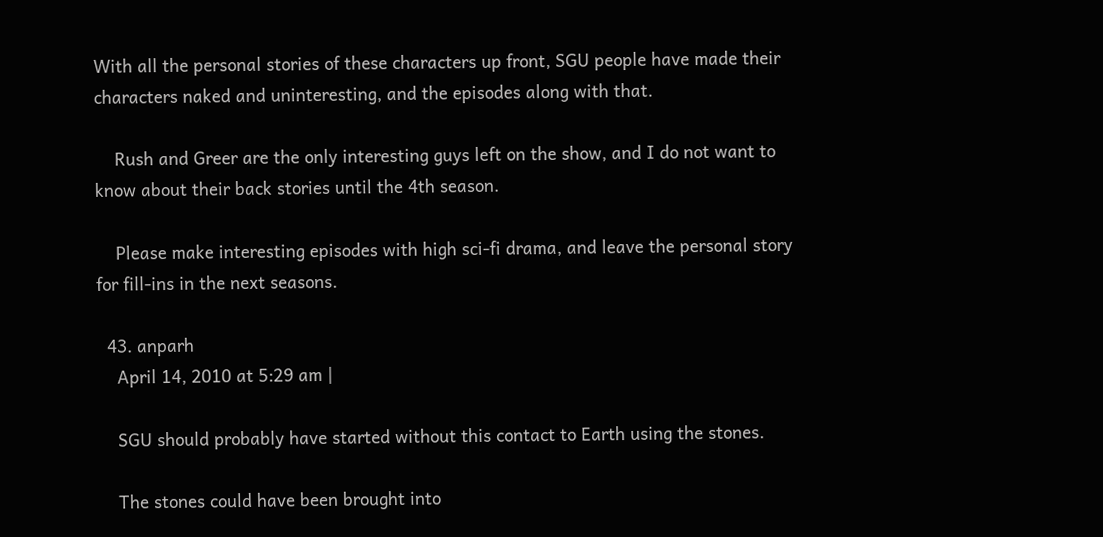With all the personal stories of these characters up front, SGU people have made their characters naked and uninteresting, and the episodes along with that.

    Rush and Greer are the only interesting guys left on the show, and I do not want to know about their back stories until the 4th season.

    Please make interesting episodes with high sci-fi drama, and leave the personal story for fill-ins in the next seasons.

  43. anparh
    April 14, 2010 at 5:29 am |

    SGU should probably have started without this contact to Earth using the stones.

    The stones could have been brought into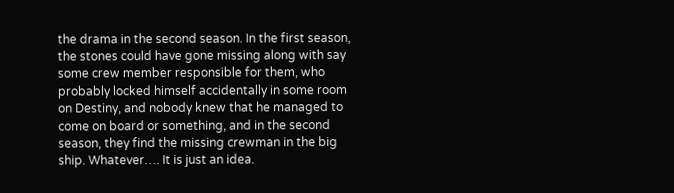the drama in the second season. In the first season, the stones could have gone missing along with say some crew member responsible for them, who probably locked himself accidentally in some room on Destiny, and nobody knew that he managed to come on board or something, and in the second season, they find the missing crewman in the big ship. Whatever…. It is just an idea.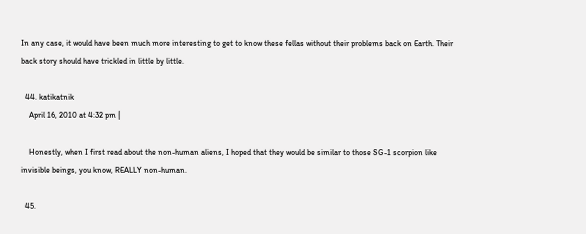In any case, it would have been much more interesting to get to know these fellas without their problems back on Earth. Their back story should have trickled in little by little.

  44. katikatnik
    April 16, 2010 at 4:32 pm |

    Honestly, when I first read about the non-human aliens, I hoped that they would be similar to those SG-1 scorpion like invisible beings, you know, REALLY non-human.

  45.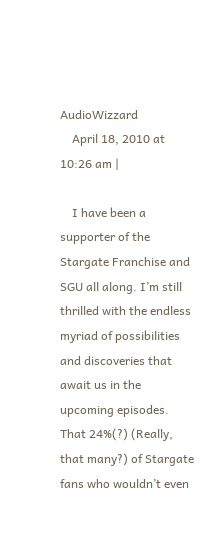AudioWizzard
    April 18, 2010 at 10:26 am |

    I have been a supporter of the Stargate Franchise and SGU all along. I’m still thrilled with the endless myriad of possibilities and discoveries that await us in the upcoming episodes. That 24%(?) (Really, that many?) of Stargate fans who wouldn’t even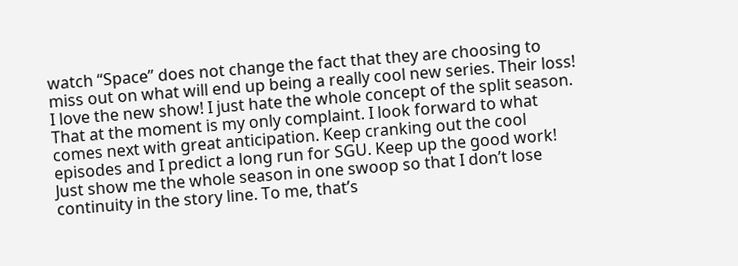watch “Space” does not change the fact that they are choosing to miss out on what will end up being a really cool new series. Their loss! I love the new show! I just hate the whole concept of the split season. That at the moment is my only complaint. I look forward to what comes next with great anticipation. Keep cranking out the cool episodes and I predict a long run for SGU. Keep up the good work! Just show me the whole season in one swoop so that I don’t lose continuity in the story line. To me, that’s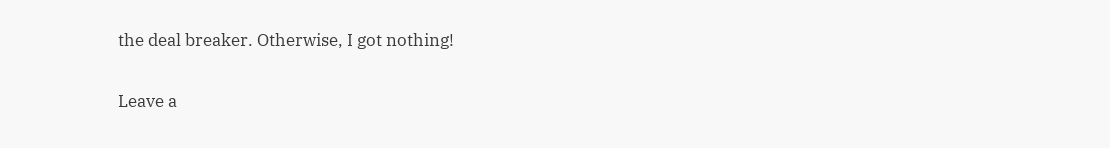the deal breaker. Otherwise, I got nothing!

Leave a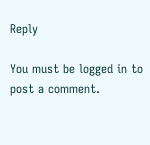Reply

You must be logged in to post a comment.